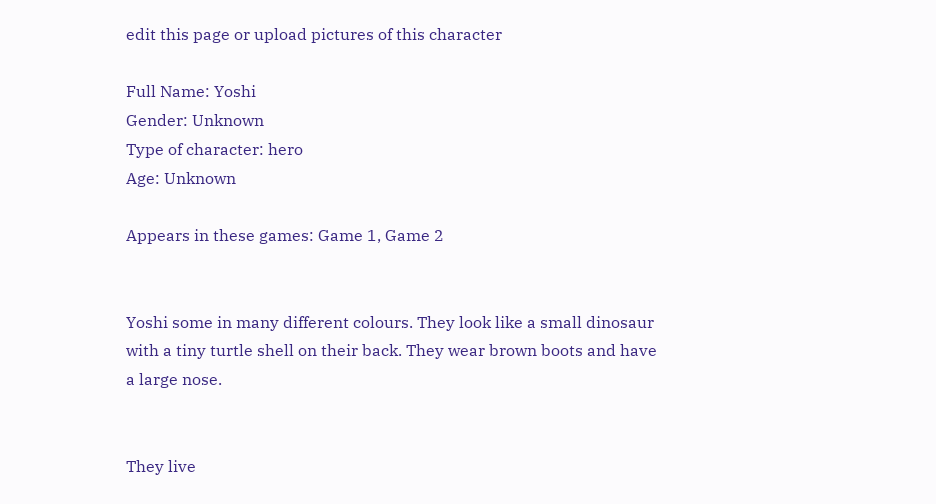edit this page or upload pictures of this character

Full Name: Yoshi
Gender: Unknown
Type of character: hero
Age: Unknown

Appears in these games: Game 1, Game 2


Yoshi some in many different colours. They look like a small dinosaur with a tiny turtle shell on their back. They wear brown boots and have a large nose.


They live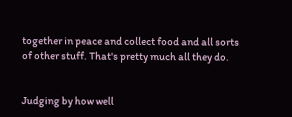together in peace and collect food and all sorts of other stuff. That's pretty much all they do.


Judging by how well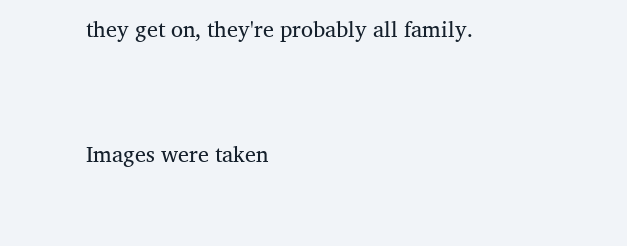they get on, they're probably all family.


Images were taken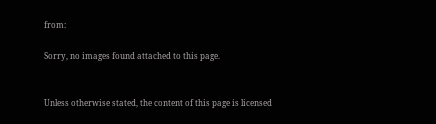from:

Sorry, no images found attached to this page.


Unless otherwise stated, the content of this page is licensed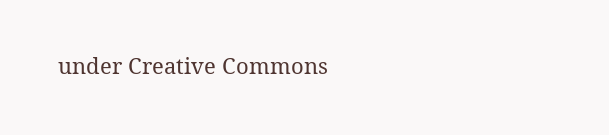under Creative Commons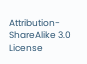Attribution-ShareAlike 3.0 License